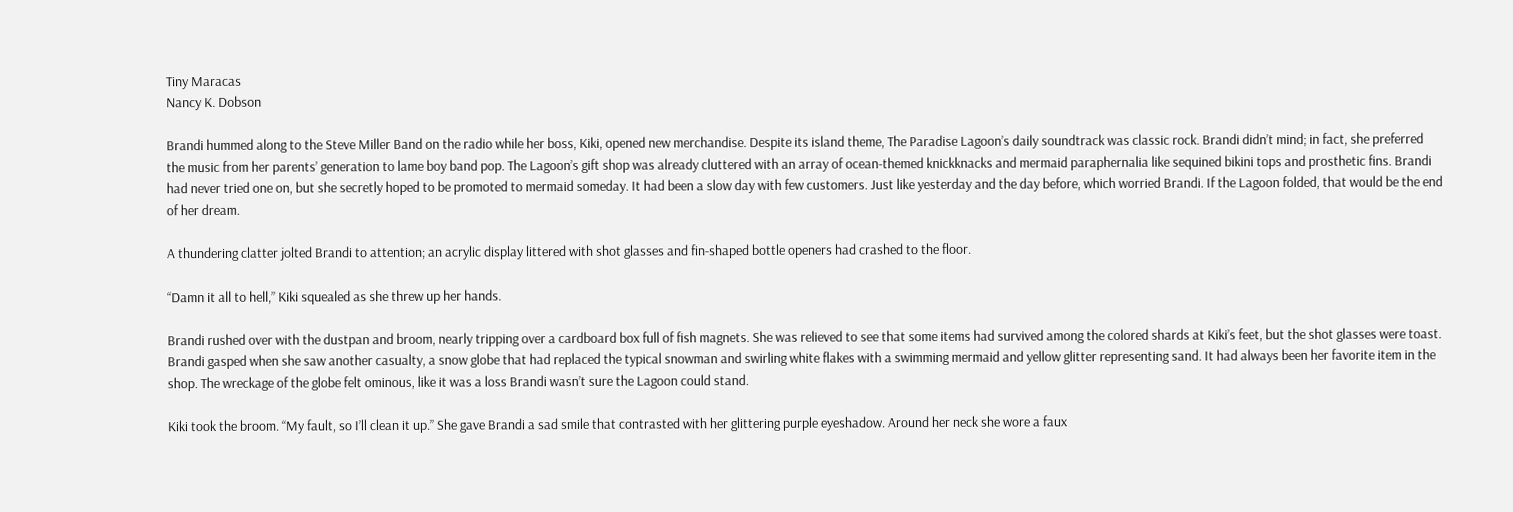Tiny Maracas
Nancy K. Dobson

Brandi hummed along to the Steve Miller Band on the radio while her boss, Kiki, opened new merchandise. Despite its island theme, The Paradise Lagoon’s daily soundtrack was classic rock. Brandi didn’t mind; in fact, she preferred the music from her parents’ generation to lame boy band pop. The Lagoon’s gift shop was already cluttered with an array of ocean-themed knickknacks and mermaid paraphernalia like sequined bikini tops and prosthetic fins. Brandi had never tried one on, but she secretly hoped to be promoted to mermaid someday. It had been a slow day with few customers. Just like yesterday and the day before, which worried Brandi. If the Lagoon folded, that would be the end of her dream.

A thundering clatter jolted Brandi to attention; an acrylic display littered with shot glasses and fin-shaped bottle openers had crashed to the floor.

“Damn it all to hell,” Kiki squealed as she threw up her hands.

Brandi rushed over with the dustpan and broom, nearly tripping over a cardboard box full of fish magnets. She was relieved to see that some items had survived among the colored shards at Kiki’s feet, but the shot glasses were toast. Brandi gasped when she saw another casualty, a snow globe that had replaced the typical snowman and swirling white flakes with a swimming mermaid and yellow glitter representing sand. It had always been her favorite item in the shop. The wreckage of the globe felt ominous, like it was a loss Brandi wasn’t sure the Lagoon could stand.

Kiki took the broom. “My fault, so I’ll clean it up.” She gave Brandi a sad smile that contrasted with her glittering purple eyeshadow. Around her neck she wore a faux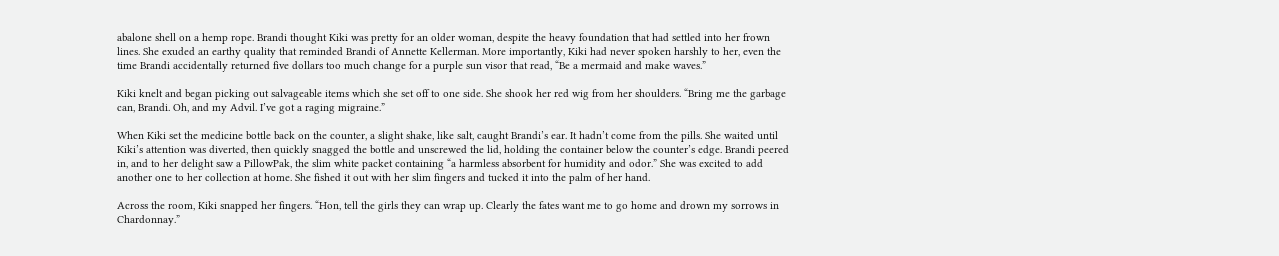abalone shell on a hemp rope. Brandi thought Kiki was pretty for an older woman, despite the heavy foundation that had settled into her frown lines. She exuded an earthy quality that reminded Brandi of Annette Kellerman. More importantly, Kiki had never spoken harshly to her, even the time Brandi accidentally returned five dollars too much change for a purple sun visor that read, “Be a mermaid and make waves.”

Kiki knelt and began picking out salvageable items which she set off to one side. She shook her red wig from her shoulders. “Bring me the garbage can, Brandi. Oh, and my Advil. I’ve got a raging migraine.”

When Kiki set the medicine bottle back on the counter, a slight shake, like salt, caught Brandi’s ear. It hadn’t come from the pills. She waited until Kiki’s attention was diverted, then quickly snagged the bottle and unscrewed the lid, holding the container below the counter’s edge. Brandi peered in, and to her delight saw a PillowPak, the slim white packet containing “a harmless absorbent for humidity and odor.” She was excited to add another one to her collection at home. She fished it out with her slim fingers and tucked it into the palm of her hand.

Across the room, Kiki snapped her fingers. “Hon, tell the girls they can wrap up. Clearly the fates want me to go home and drown my sorrows in Chardonnay.”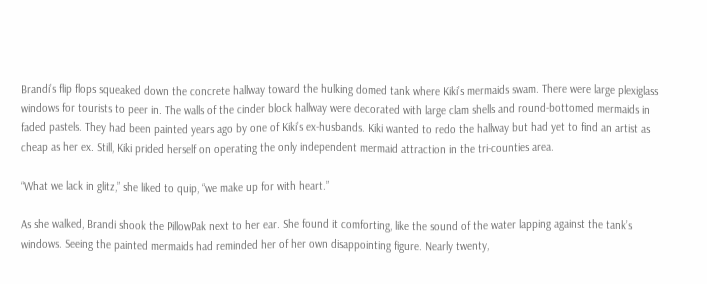Brandi’s flip flops squeaked down the concrete hallway toward the hulking domed tank where Kiki’s mermaids swam. There were large plexiglass windows for tourists to peer in. The walls of the cinder block hallway were decorated with large clam shells and round-bottomed mermaids in faded pastels. They had been painted years ago by one of Kiki’s ex-husbands. Kiki wanted to redo the hallway but had yet to find an artist as cheap as her ex. Still, Kiki prided herself on operating the only independent mermaid attraction in the tri-counties area.

“What we lack in glitz,” she liked to quip, “we make up for with heart.”

As she walked, Brandi shook the PillowPak next to her ear. She found it comforting, like the sound of the water lapping against the tank’s windows. Seeing the painted mermaids had reminded her of her own disappointing figure. Nearly twenty,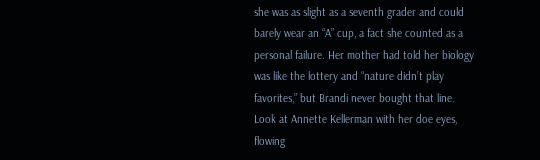she was as slight as a seventh grader and could barely wear an “A” cup, a fact she counted as a personal failure. Her mother had told her biology was like the lottery and “nature didn’t play favorites,” but Brandi never bought that line. Look at Annette Kellerman with her doe eyes, flowing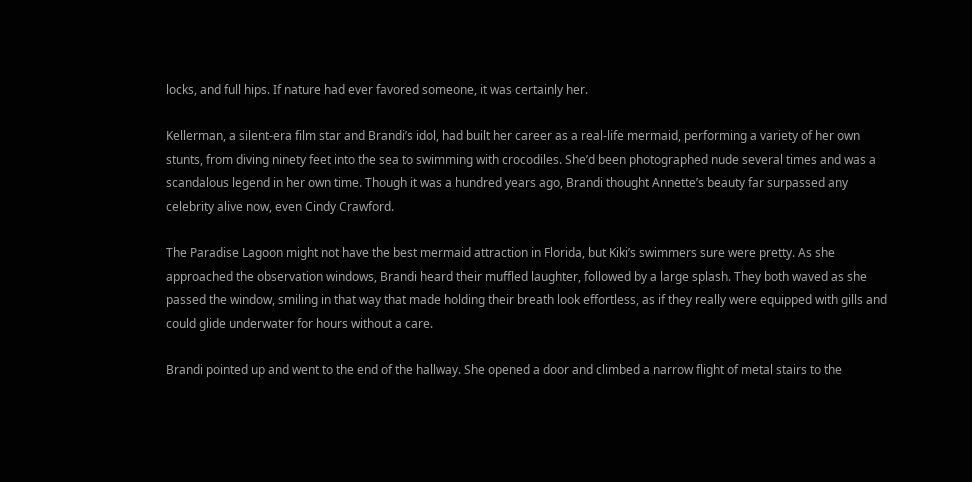locks, and full hips. If nature had ever favored someone, it was certainly her.

Kellerman, a silent-era film star and Brandi’s idol, had built her career as a real-life mermaid, performing a variety of her own stunts, from diving ninety feet into the sea to swimming with crocodiles. She’d been photographed nude several times and was a scandalous legend in her own time. Though it was a hundred years ago, Brandi thought Annette’s beauty far surpassed any celebrity alive now, even Cindy Crawford.

The Paradise Lagoon might not have the best mermaid attraction in Florida, but Kiki’s swimmers sure were pretty. As she approached the observation windows, Brandi heard their muffled laughter, followed by a large splash. They both waved as she passed the window, smiling in that way that made holding their breath look effortless, as if they really were equipped with gills and could glide underwater for hours without a care.

Brandi pointed up and went to the end of the hallway. She opened a door and climbed a narrow flight of metal stairs to the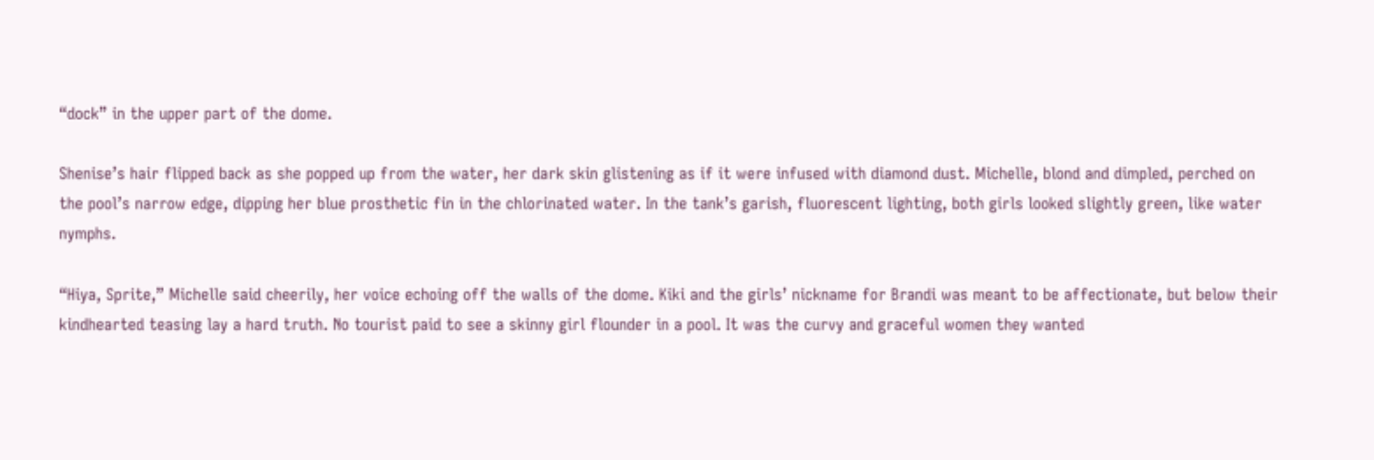“dock” in the upper part of the dome.

Shenise’s hair flipped back as she popped up from the water, her dark skin glistening as if it were infused with diamond dust. Michelle, blond and dimpled, perched on the pool’s narrow edge, dipping her blue prosthetic fin in the chlorinated water. In the tank’s garish, fluorescent lighting, both girls looked slightly green, like water nymphs.

“Hiya, Sprite,” Michelle said cheerily, her voice echoing off the walls of the dome. Kiki and the girls’ nickname for Brandi was meant to be affectionate, but below their kindhearted teasing lay a hard truth. No tourist paid to see a skinny girl flounder in a pool. It was the curvy and graceful women they wanted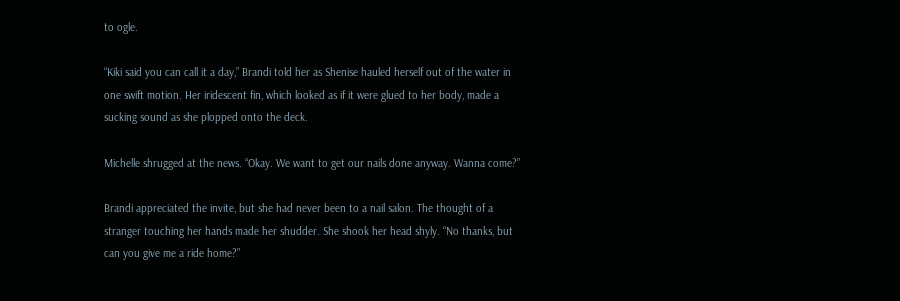to ogle.

“Kiki said you can call it a day,” Brandi told her as Shenise hauled herself out of the water in one swift motion. Her iridescent fin, which looked as if it were glued to her body, made a sucking sound as she plopped onto the deck.

Michelle shrugged at the news. “Okay. We want to get our nails done anyway. Wanna come?”

Brandi appreciated the invite, but she had never been to a nail salon. The thought of a stranger touching her hands made her shudder. She shook her head shyly. “No thanks, but can you give me a ride home?”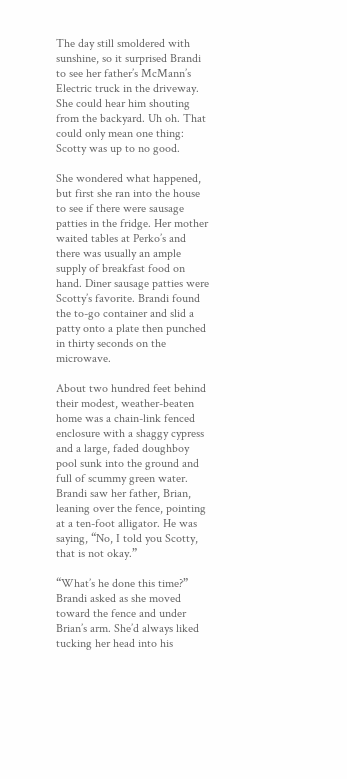The day still smoldered with sunshine, so it surprised Brandi to see her father’s McMann’s Electric truck in the driveway. She could hear him shouting from the backyard. Uh oh. That could only mean one thing: Scotty was up to no good.

She wondered what happened, but first she ran into the house to see if there were sausage patties in the fridge. Her mother waited tables at Perko’s and there was usually an ample supply of breakfast food on hand. Diner sausage patties were Scotty’s favorite. Brandi found the to-go container and slid a patty onto a plate then punched in thirty seconds on the microwave.

About two hundred feet behind their modest, weather-beaten home was a chain-link fenced enclosure with a shaggy cypress and a large, faded doughboy pool sunk into the ground and full of scummy green water. Brandi saw her father, Brian, leaning over the fence, pointing at a ten-foot alligator. He was saying, “No, I told you Scotty, that is not okay.”

“What’s he done this time?” Brandi asked as she moved toward the fence and under Brian’s arm. She’d always liked tucking her head into his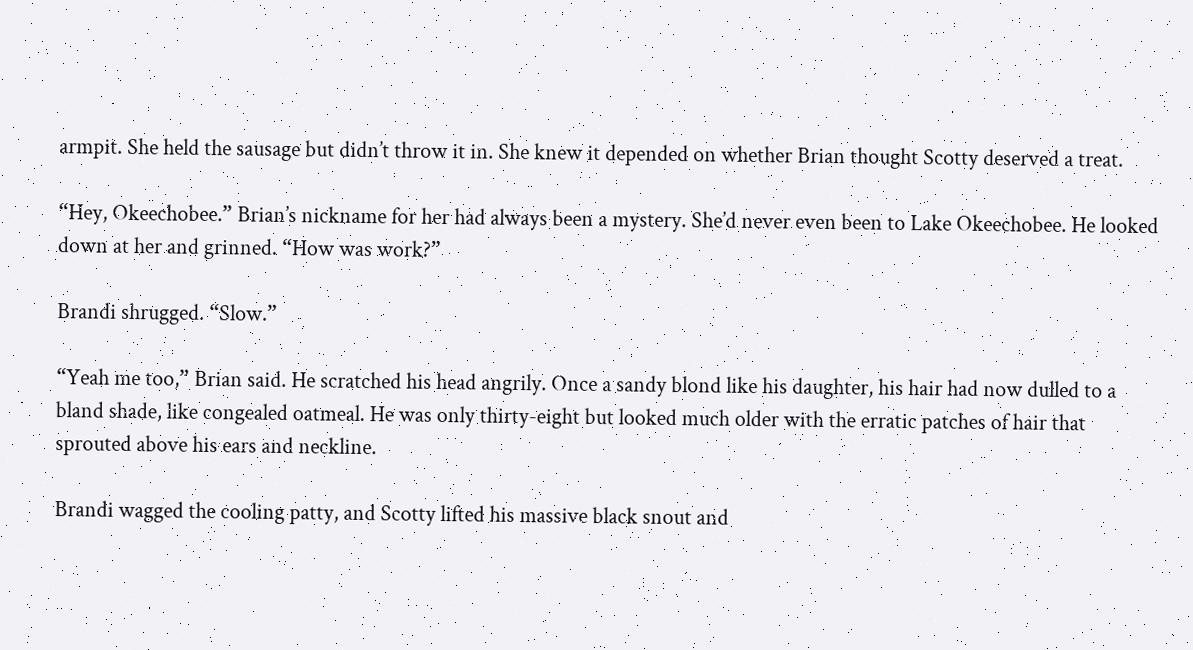armpit. She held the sausage but didn’t throw it in. She knew it depended on whether Brian thought Scotty deserved a treat.

“Hey, Okeechobee.” Brian’s nickname for her had always been a mystery. She’d never even been to Lake Okeechobee. He looked down at her and grinned. “How was work?”

Brandi shrugged. “Slow.”

“Yeah me too,” Brian said. He scratched his head angrily. Once a sandy blond like his daughter, his hair had now dulled to a bland shade, like congealed oatmeal. He was only thirty-eight but looked much older with the erratic patches of hair that sprouted above his ears and neckline.

Brandi wagged the cooling patty, and Scotty lifted his massive black snout and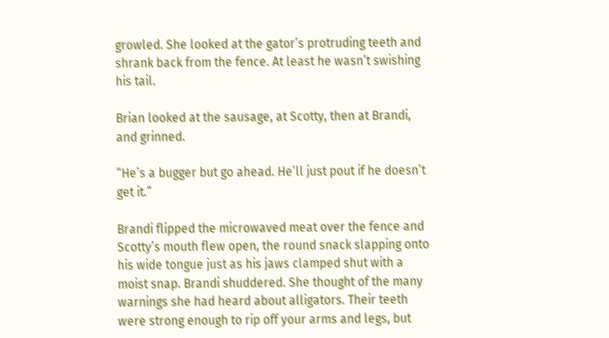growled. She looked at the gator’s protruding teeth and shrank back from the fence. At least he wasn’t swishing his tail.

Brian looked at the sausage, at Scotty, then at Brandi, and grinned.

“He’s a bugger but go ahead. He’ll just pout if he doesn’t get it.”

Brandi flipped the microwaved meat over the fence and Scotty’s mouth flew open, the round snack slapping onto his wide tongue just as his jaws clamped shut with a moist snap. Brandi shuddered. She thought of the many warnings she had heard about alligators. Their teeth were strong enough to rip off your arms and legs, but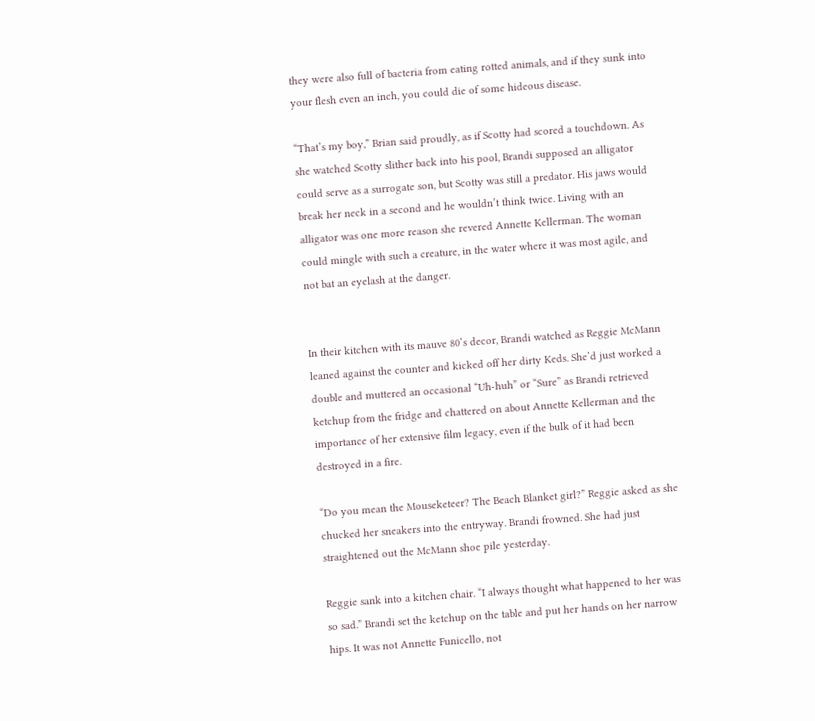they were also full of bacteria from eating rotted animals, and if they sunk into your flesh even an inch, you could die of some hideous disease.

“That’s my boy,” Brian said proudly, as if Scotty had scored a touchdown. As she watched Scotty slither back into his pool, Brandi supposed an alligator could serve as a surrogate son, but Scotty was still a predator. His jaws would break her neck in a second and he wouldn’t think twice. Living with an alligator was one more reason she revered Annette Kellerman. The woman could mingle with such a creature, in the water where it was most agile, and not bat an eyelash at the danger.


In their kitchen with its mauve 80’s decor, Brandi watched as Reggie McMann leaned against the counter and kicked off her dirty Keds. She’d just worked a double and muttered an occasional “Uh-huh” or “Sure” as Brandi retrieved ketchup from the fridge and chattered on about Annette Kellerman and the importance of her extensive film legacy, even if the bulk of it had been destroyed in a fire.

“Do you mean the Mouseketeer? The Beach Blanket girl?” Reggie asked as she chucked her sneakers into the entryway. Brandi frowned. She had just straightened out the McMann shoe pile yesterday.

Reggie sank into a kitchen chair. “I always thought what happened to her was so sad.” Brandi set the ketchup on the table and put her hands on her narrow hips. It was not Annette Funicello, not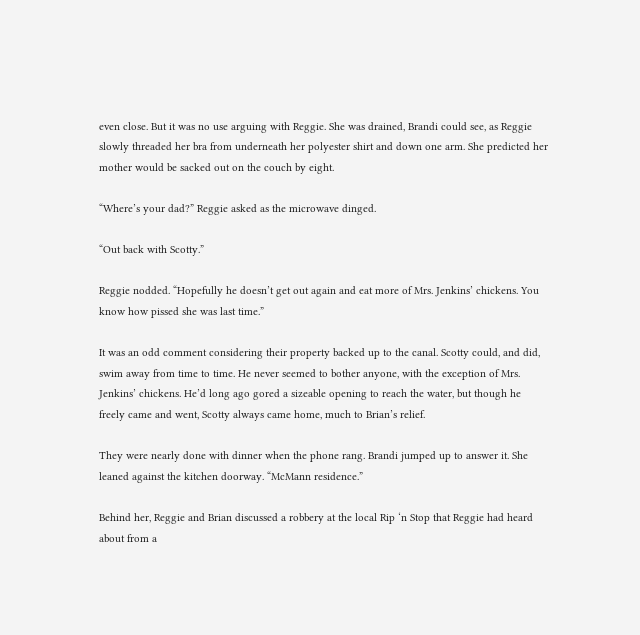even close. But it was no use arguing with Reggie. She was drained, Brandi could see, as Reggie slowly threaded her bra from underneath her polyester shirt and down one arm. She predicted her mother would be sacked out on the couch by eight.

“Where’s your dad?” Reggie asked as the microwave dinged.

“Out back with Scotty.”

Reggie nodded. “Hopefully he doesn’t get out again and eat more of Mrs. Jenkins’ chickens. You know how pissed she was last time.”

It was an odd comment considering their property backed up to the canal. Scotty could, and did, swim away from time to time. He never seemed to bother anyone, with the exception of Mrs. Jenkins’ chickens. He’d long ago gored a sizeable opening to reach the water, but though he freely came and went, Scotty always came home, much to Brian’s relief.

They were nearly done with dinner when the phone rang. Brandi jumped up to answer it. She leaned against the kitchen doorway. “McMann residence.”

Behind her, Reggie and Brian discussed a robbery at the local Rip ‘n Stop that Reggie had heard about from a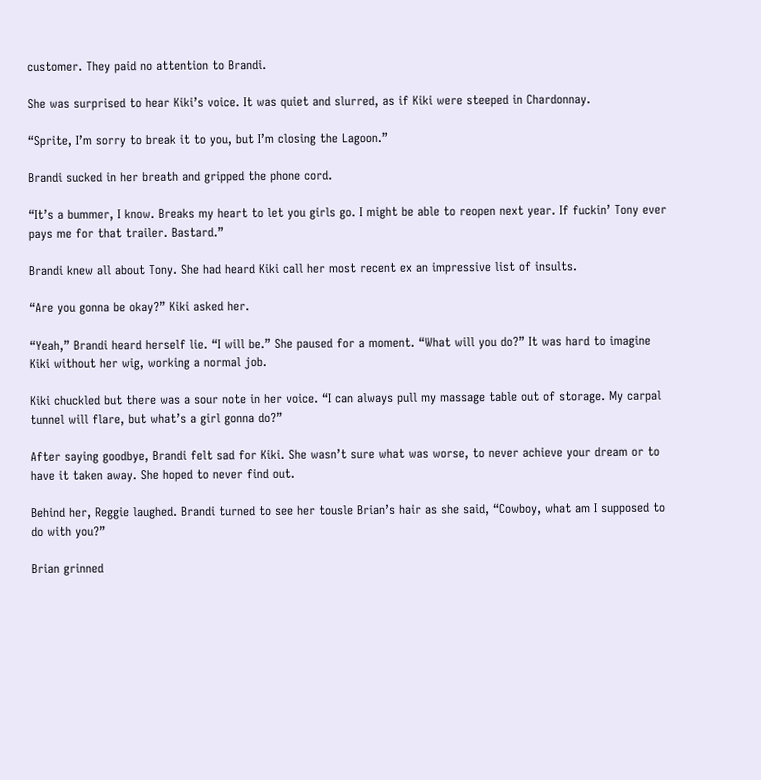customer. They paid no attention to Brandi.

She was surprised to hear Kiki’s voice. It was quiet and slurred, as if Kiki were steeped in Chardonnay.

“Sprite, I’m sorry to break it to you, but I’m closing the Lagoon.”

Brandi sucked in her breath and gripped the phone cord.

“It’s a bummer, I know. Breaks my heart to let you girls go. I might be able to reopen next year. If fuckin’ Tony ever pays me for that trailer. Bastard.”

Brandi knew all about Tony. She had heard Kiki call her most recent ex an impressive list of insults.

“Are you gonna be okay?” Kiki asked her.

“Yeah,” Brandi heard herself lie. “I will be.” She paused for a moment. “What will you do?” It was hard to imagine Kiki without her wig, working a normal job.

Kiki chuckled but there was a sour note in her voice. “I can always pull my massage table out of storage. My carpal tunnel will flare, but what’s a girl gonna do?”

After saying goodbye, Brandi felt sad for Kiki. She wasn’t sure what was worse, to never achieve your dream or to have it taken away. She hoped to never find out.

Behind her, Reggie laughed. Brandi turned to see her tousle Brian’s hair as she said, “Cowboy, what am I supposed to do with you?”

Brian grinned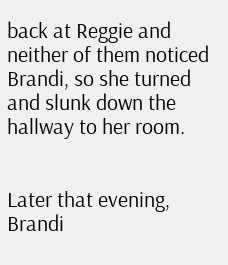back at Reggie and neither of them noticed Brandi, so she turned and slunk down the hallway to her room.


Later that evening, Brandi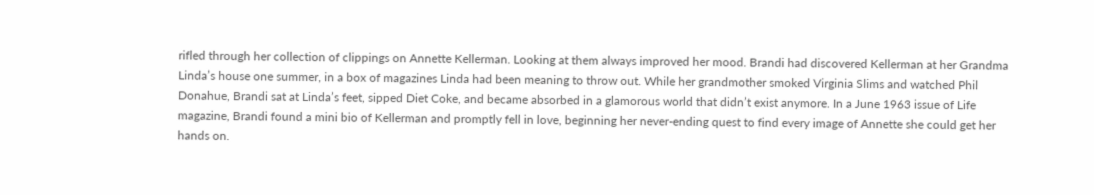rifled through her collection of clippings on Annette Kellerman. Looking at them always improved her mood. Brandi had discovered Kellerman at her Grandma Linda’s house one summer, in a box of magazines Linda had been meaning to throw out. While her grandmother smoked Virginia Slims and watched Phil Donahue, Brandi sat at Linda’s feet, sipped Diet Coke, and became absorbed in a glamorous world that didn’t exist anymore. In a June 1963 issue of Life magazine, Brandi found a mini bio of Kellerman and promptly fell in love, beginning her never-ending quest to find every image of Annette she could get her hands on.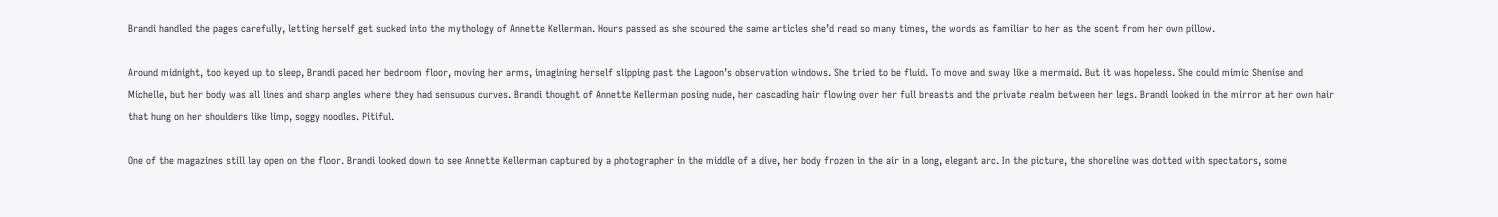Brandi handled the pages carefully, letting herself get sucked into the mythology of Annette Kellerman. Hours passed as she scoured the same articles she’d read so many times, the words as familiar to her as the scent from her own pillow.

Around midnight, too keyed up to sleep, Brandi paced her bedroom floor, moving her arms, imagining herself slipping past the Lagoon’s observation windows. She tried to be fluid. To move and sway like a mermaid. But it was hopeless. She could mimic Shenise and Michelle, but her body was all lines and sharp angles where they had sensuous curves. Brandi thought of Annette Kellerman posing nude, her cascading hair flowing over her full breasts and the private realm between her legs. Brandi looked in the mirror at her own hair that hung on her shoulders like limp, soggy noodles. Pitiful.

One of the magazines still lay open on the floor. Brandi looked down to see Annette Kellerman captured by a photographer in the middle of a dive, her body frozen in the air in a long, elegant arc. In the picture, the shoreline was dotted with spectators, some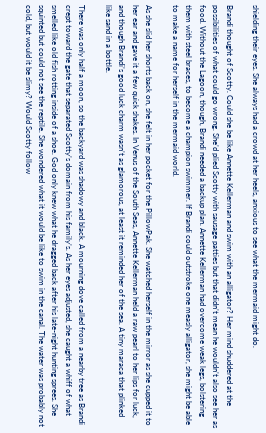shielding their eyes. She always had a crowd at her heels, anxious to see what the mermaid might do.

Brandi thought of Scotty. Could she be like Annette Kellerman and swim with an alligator? Her mind shuddered at the possibilities of what could go wrong. She’d plied Scotty with sausage patties but that didn’t mean he wouldn’t also see her as food. Without the Lagoon, though, Brandi needed a backup plan. Annette Kellerman had overcome weak legs, bolstering them with steel braces, to become a champion swimmer. If Brandi could outstroke one measly alligator, she might be able to make a name for herself in the mermaid world.

As she slid her shorts back on, she felt in her pocket for the PillowPak. She watched herself in the mirror as she cupped it to her ear and gave it a few quick shakes. In Venus of the South Seas, Annette Kellerman held a raw pearl to her lips for luck, and though Brandi’s good luck charm wasn’t as glamorous, at least it reminded her of the sea. A tiny maraca that plinked like sand in a bottle.

There was only half a moon, so the backyard was shadowy and black. A mourning dove called from a nearby tree as Brandi crept toward the gate that separated Scotty’s domain from his family’s. As her eyes adjusted, she caught a whiff of what smelled like old fish rotting inside of a shoe. God only knew what he dragged back after his late-night hunting sprees. She squinted but could not see the reptile. She wondered what it would be like to swim in the canal. The water was probably not cold, but would it be slimy? Would Scotty follow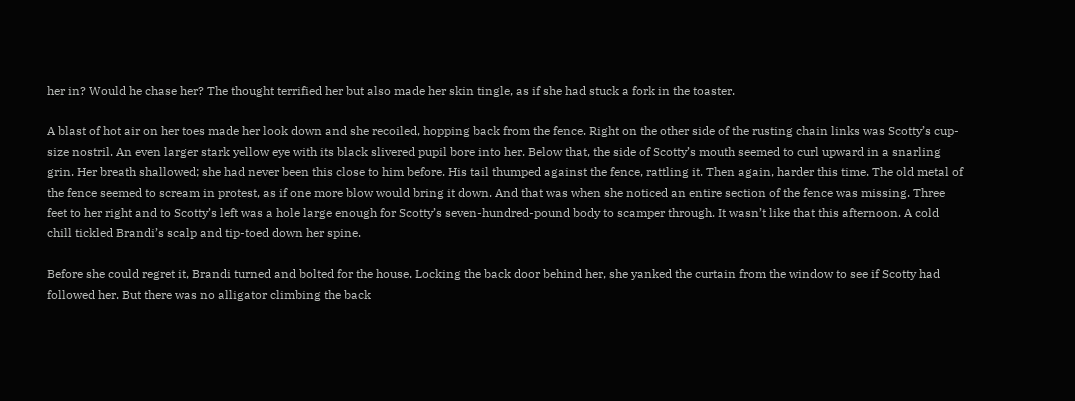her in? Would he chase her? The thought terrified her but also made her skin tingle, as if she had stuck a fork in the toaster.

A blast of hot air on her toes made her look down and she recoiled, hopping back from the fence. Right on the other side of the rusting chain links was Scotty’s cup-size nostril. An even larger stark yellow eye with its black slivered pupil bore into her. Below that, the side of Scotty’s mouth seemed to curl upward in a snarling grin. Her breath shallowed; she had never been this close to him before. His tail thumped against the fence, rattling it. Then again, harder this time. The old metal of the fence seemed to scream in protest, as if one more blow would bring it down. And that was when she noticed an entire section of the fence was missing. Three feet to her right and to Scotty’s left was a hole large enough for Scotty’s seven-hundred-pound body to scamper through. It wasn’t like that this afternoon. A cold chill tickled Brandi’s scalp and tip-toed down her spine.

Before she could regret it, Brandi turned and bolted for the house. Locking the back door behind her, she yanked the curtain from the window to see if Scotty had followed her. But there was no alligator climbing the back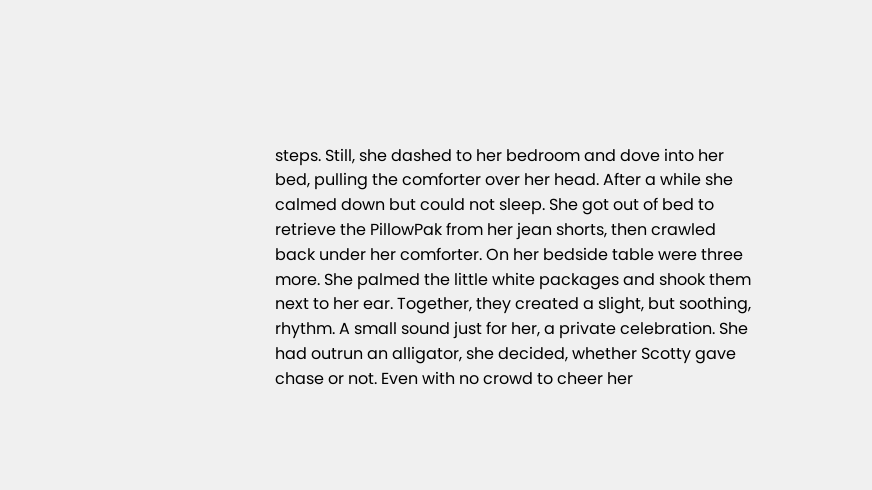steps. Still, she dashed to her bedroom and dove into her bed, pulling the comforter over her head. After a while she calmed down but could not sleep. She got out of bed to retrieve the PillowPak from her jean shorts, then crawled back under her comforter. On her bedside table were three more. She palmed the little white packages and shook them next to her ear. Together, they created a slight, but soothing, rhythm. A small sound just for her, a private celebration. She had outrun an alligator, she decided, whether Scotty gave chase or not. Even with no crowd to cheer her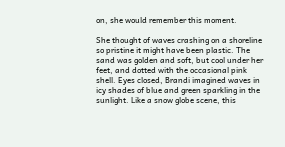on, she would remember this moment.

She thought of waves crashing on a shoreline so pristine it might have been plastic. The sand was golden and soft, but cool under her feet, and dotted with the occasional pink shell. Eyes closed, Brandi imagined waves in icy shades of blue and green sparkling in the sunlight. Like a snow globe scene, this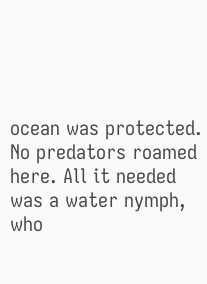ocean was protected. No predators roamed here. All it needed was a water nymph, who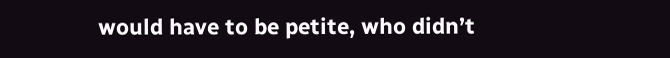would have to be petite, who didn’t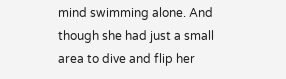mind swimming alone. And though she had just a small area to dive and flip her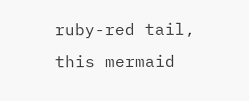ruby-red tail, this mermaid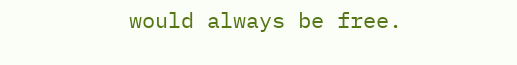would always be free.